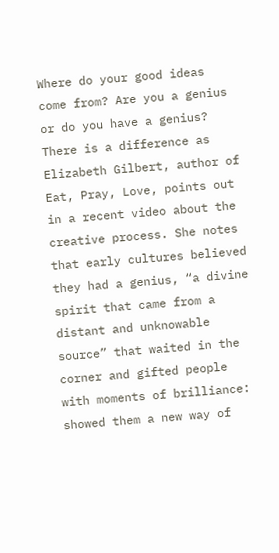Where do your good ideas come from? Are you a genius or do you have a genius? There is a difference as Elizabeth Gilbert, author of Eat, Pray, Love, points out in a recent video about the creative process. She notes that early cultures believed they had a genius, “a divine spirit that came from a distant and unknowable source” that waited in the corner and gifted people with moments of brilliance: showed them a new way of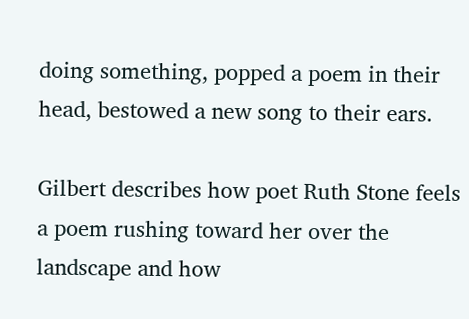doing something, popped a poem in their head, bestowed a new song to their ears.

Gilbert describes how poet Ruth Stone feels a poem rushing toward her over the landscape and how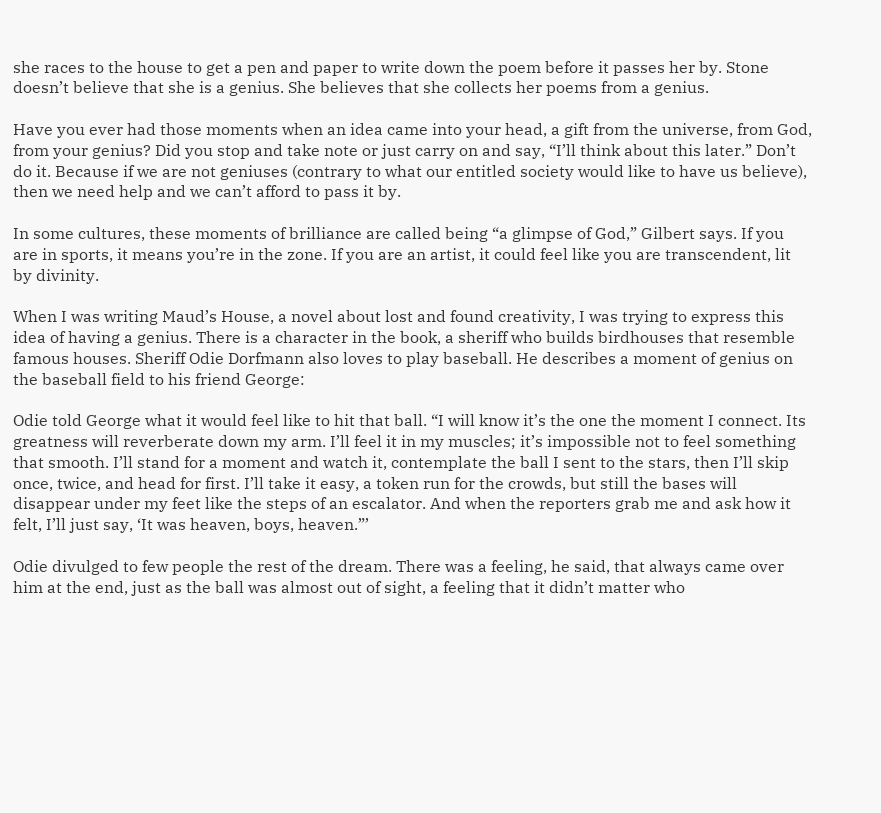she races to the house to get a pen and paper to write down the poem before it passes her by. Stone doesn’t believe that she is a genius. She believes that she collects her poems from a genius.

Have you ever had those moments when an idea came into your head, a gift from the universe, from God, from your genius? Did you stop and take note or just carry on and say, “I’ll think about this later.” Don’t do it. Because if we are not geniuses (contrary to what our entitled society would like to have us believe), then we need help and we can’t afford to pass it by.

In some cultures, these moments of brilliance are called being “a glimpse of God,” Gilbert says. If you are in sports, it means you’re in the zone. If you are an artist, it could feel like you are transcendent, lit by divinity.

When I was writing Maud’s House, a novel about lost and found creativity, I was trying to express this idea of having a genius. There is a character in the book, a sheriff who builds birdhouses that resemble famous houses. Sheriff Odie Dorfmann also loves to play baseball. He describes a moment of genius on the baseball field to his friend George:

Odie told George what it would feel like to hit that ball. “I will know it’s the one the moment I connect. Its greatness will reverberate down my arm. I’ll feel it in my muscles; it’s impossible not to feel something that smooth. I’ll stand for a moment and watch it, contemplate the ball I sent to the stars, then I’ll skip once, twice, and head for first. I’ll take it easy, a token run for the crowds, but still the bases will disappear under my feet like the steps of an escalator. And when the reporters grab me and ask how it felt, I’ll just say, ‘It was heaven, boys, heaven.”’

Odie divulged to few people the rest of the dream. There was a feeling, he said, that always came over him at the end, just as the ball was almost out of sight, a feeling that it didn’t matter who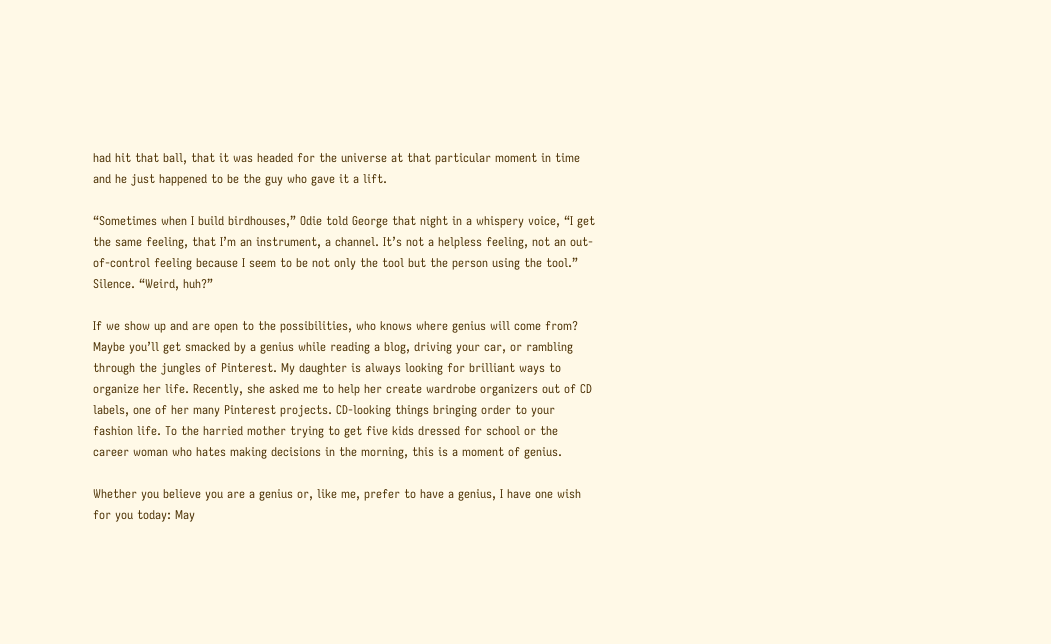had hit that ball, that it was headed for the universe at that particular moment in time and he just happened to be the guy who gave it a lift.

“Sometimes when I build birdhouses,” Odie told George that night in a whispery voice, “I get the same feeling, that I’m an instrument, a channel. It’s not a helpless feeling, not an out-of-control feeling because I seem to be not only the tool but the person using the tool.” Silence. “Weird, huh?”

If we show up and are open to the possibilities, who knows where genius will come from? Maybe you’ll get smacked by a genius while reading a blog, driving your car, or rambling through the jungles of Pinterest. My daughter is always looking for brilliant ways to organize her life. Recently, she asked me to help her create wardrobe organizers out of CD labels, one of her many Pinterest projects. CD-looking things bringing order to your fashion life. To the harried mother trying to get five kids dressed for school or the career woman who hates making decisions in the morning, this is a moment of genius.

Whether you believe you are a genius or, like me, prefer to have a genius, I have one wish for you today: May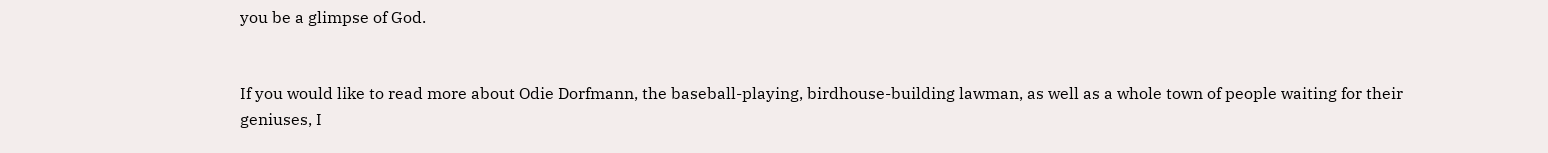you be a glimpse of God.


If you would like to read more about Odie Dorfmann, the baseball-playing, birdhouse-building lawman, as well as a whole town of people waiting for their geniuses, I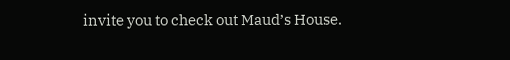invite you to check out Maud’s House.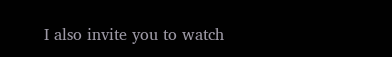I also invite you to watch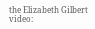the Elizabeth Gilbert video: